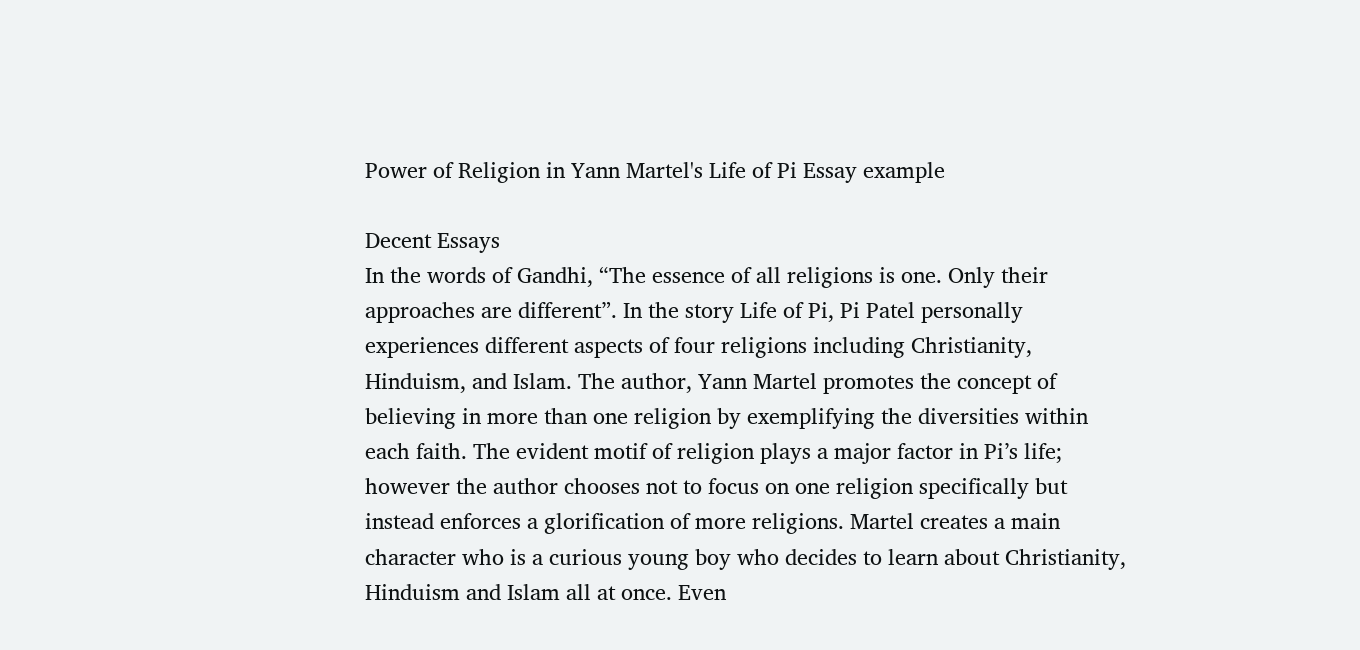Power of Religion in Yann Martel's Life of Pi Essay example

Decent Essays
In the words of Gandhi, “The essence of all religions is one. Only their approaches are different”. In the story Life of Pi, Pi Patel personally experiences different aspects of four religions including Christianity, Hinduism, and Islam. The author, Yann Martel promotes the concept of believing in more than one religion by exemplifying the diversities within each faith. The evident motif of religion plays a major factor in Pi’s life; however the author chooses not to focus on one religion specifically but instead enforces a glorification of more religions. Martel creates a main character who is a curious young boy who decides to learn about Christianity, Hinduism and Islam all at once. Even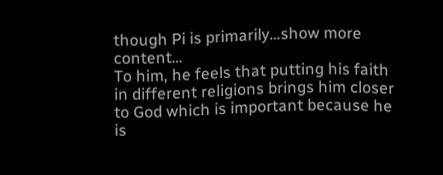though Pi is primarily…show more content…
To him, he feels that putting his faith in different religions brings him closer to God which is important because he is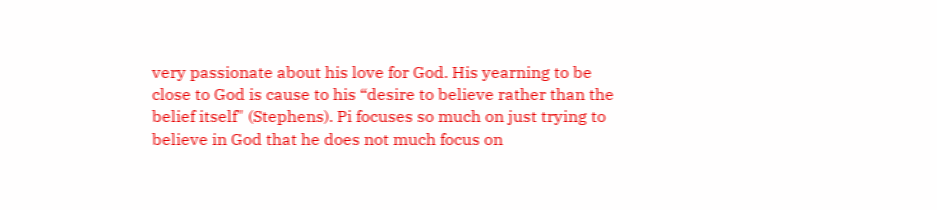very passionate about his love for God. His yearning to be close to God is cause to his “desire to believe rather than the belief itself" (Stephens). Pi focuses so much on just trying to believe in God that he does not much focus on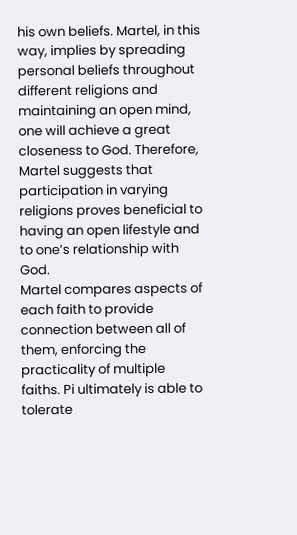his own beliefs. Martel, in this way, implies by spreading personal beliefs throughout different religions and maintaining an open mind, one will achieve a great closeness to God. Therefore, Martel suggests that participation in varying religions proves beneficial to having an open lifestyle and to one’s relationship with God.
Martel compares aspects of each faith to provide connection between all of them, enforcing the practicality of multiple faiths. Pi ultimately is able to tolerate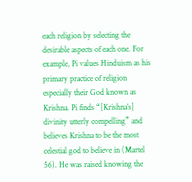each religion by selecting the desirable aspects of each one. For example, Pi values Hinduism as his primary practice of religion especially their God known as Krishna. Pi finds “[Krishna’s] divinity utterly compelling” and believes Krishna to be the most celestial god to believe in (Martel 56). He was raised knowing the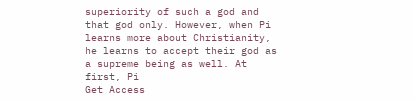superiority of such a god and that god only. However, when Pi learns more about Christianity, he learns to accept their god as a supreme being as well. At first, Pi
Get Access